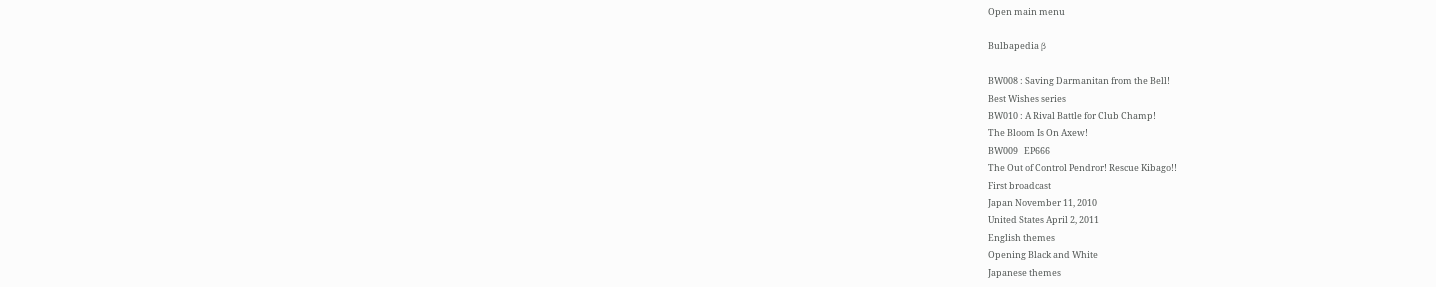Open main menu

Bulbapedia β

BW008 : Saving Darmanitan from the Bell!
Best Wishes series
BW010 : A Rival Battle for Club Champ!
The Bloom Is On Axew!
BW009   EP666
The Out of Control Pendror! Rescue Kibago!!
First broadcast
Japan November 11, 2010
United States April 2, 2011
English themes
Opening Black and White
Japanese themes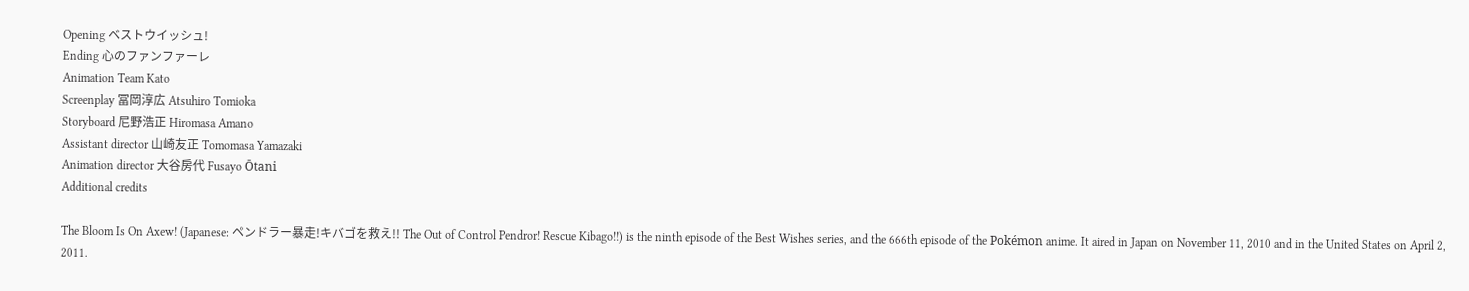Opening ベストウイッシュ!
Ending 心のファンファーレ
Animation Team Kato
Screenplay 冨岡淳広 Atsuhiro Tomioka
Storyboard 尼野浩正 Hiromasa Amano
Assistant director 山崎友正 Tomomasa Yamazaki
Animation director 大谷房代 Fusayo Ōtani
Additional credits

The Bloom Is On Axew! (Japanese: ペンドラー暴走!キバゴを救え!! The Out of Control Pendror! Rescue Kibago!!) is the ninth episode of the Best Wishes series, and the 666th episode of the Pokémon anime. It aired in Japan on November 11, 2010 and in the United States on April 2, 2011.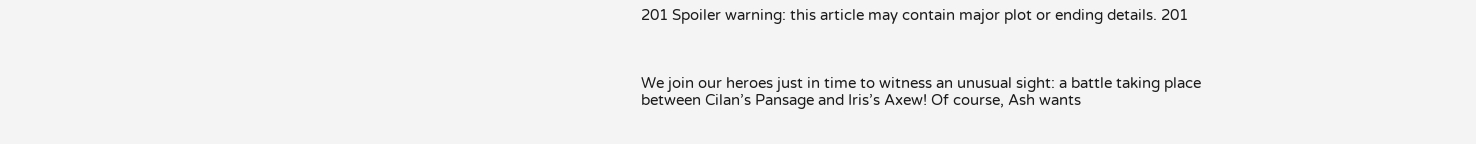201 Spoiler warning: this article may contain major plot or ending details. 201



We join our heroes just in time to witness an unusual sight: a battle taking place between Cilan’s Pansage and Iris’s Axew! Of course, Ash wants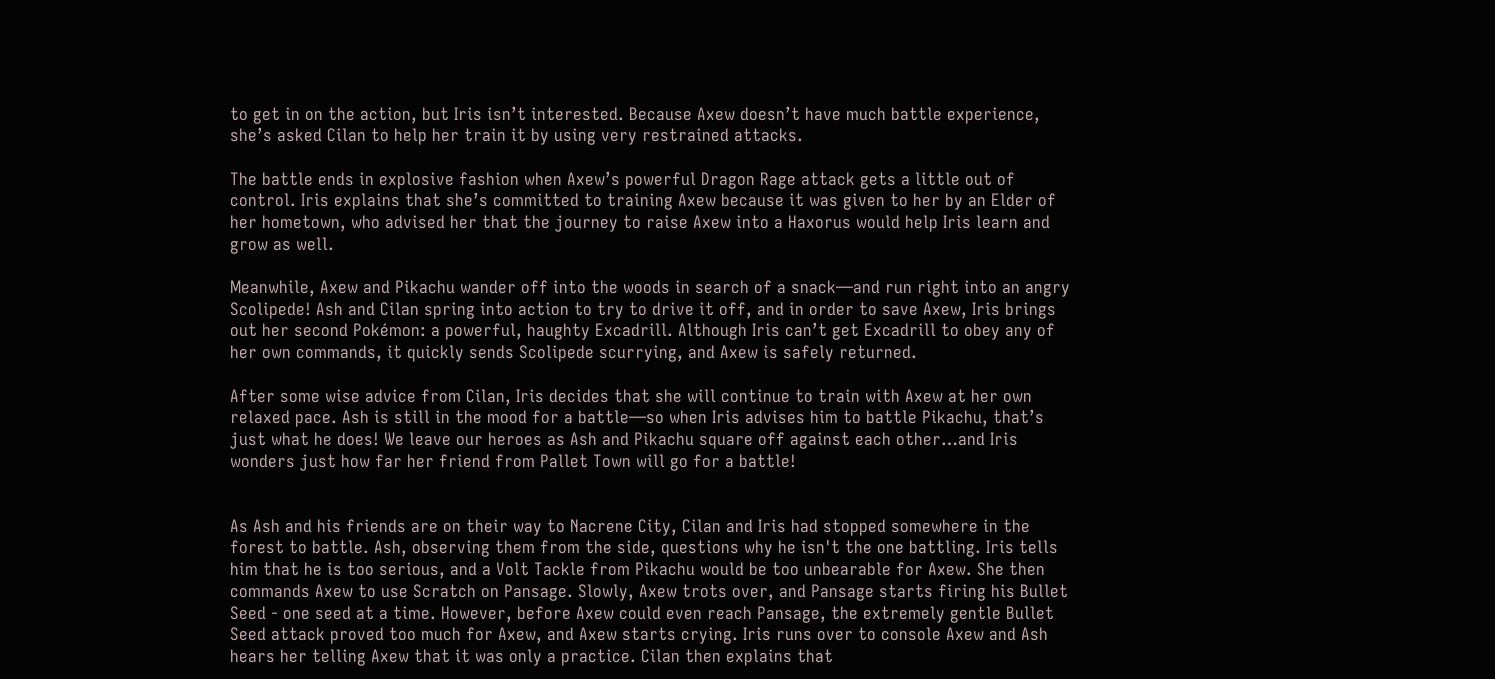to get in on the action, but Iris isn’t interested. Because Axew doesn’t have much battle experience, she’s asked Cilan to help her train it by using very restrained attacks.

The battle ends in explosive fashion when Axew’s powerful Dragon Rage attack gets a little out of control. Iris explains that she’s committed to training Axew because it was given to her by an Elder of her hometown, who advised her that the journey to raise Axew into a Haxorus would help Iris learn and grow as well.

Meanwhile, Axew and Pikachu wander off into the woods in search of a snack—and run right into an angry Scolipede! Ash and Cilan spring into action to try to drive it off, and in order to save Axew, Iris brings out her second Pokémon: a powerful, haughty Excadrill. Although Iris can’t get Excadrill to obey any of her own commands, it quickly sends Scolipede scurrying, and Axew is safely returned.

After some wise advice from Cilan, Iris decides that she will continue to train with Axew at her own relaxed pace. Ash is still in the mood for a battle—so when Iris advises him to battle Pikachu, that’s just what he does! We leave our heroes as Ash and Pikachu square off against each other…and Iris wonders just how far her friend from Pallet Town will go for a battle!


As Ash and his friends are on their way to Nacrene City, Cilan and Iris had stopped somewhere in the forest to battle. Ash, observing them from the side, questions why he isn't the one battling. Iris tells him that he is too serious, and a Volt Tackle from Pikachu would be too unbearable for Axew. She then commands Axew to use Scratch on Pansage. Slowly, Axew trots over, and Pansage starts firing his Bullet Seed - one seed at a time. However, before Axew could even reach Pansage, the extremely gentle Bullet Seed attack proved too much for Axew, and Axew starts crying. Iris runs over to console Axew and Ash hears her telling Axew that it was only a practice. Cilan then explains that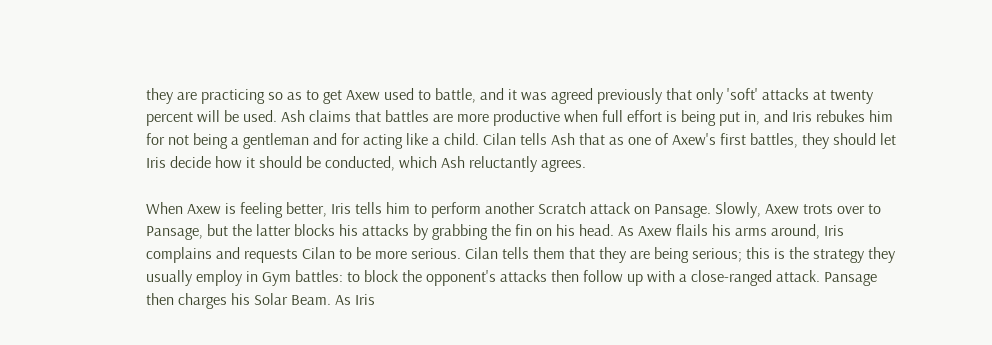they are practicing so as to get Axew used to battle, and it was agreed previously that only 'soft' attacks at twenty percent will be used. Ash claims that battles are more productive when full effort is being put in, and Iris rebukes him for not being a gentleman and for acting like a child. Cilan tells Ash that as one of Axew's first battles, they should let Iris decide how it should be conducted, which Ash reluctantly agrees.

When Axew is feeling better, Iris tells him to perform another Scratch attack on Pansage. Slowly, Axew trots over to Pansage, but the latter blocks his attacks by grabbing the fin on his head. As Axew flails his arms around, Iris complains and requests Cilan to be more serious. Cilan tells them that they are being serious; this is the strategy they usually employ in Gym battles: to block the opponent's attacks then follow up with a close-ranged attack. Pansage then charges his Solar Beam. As Iris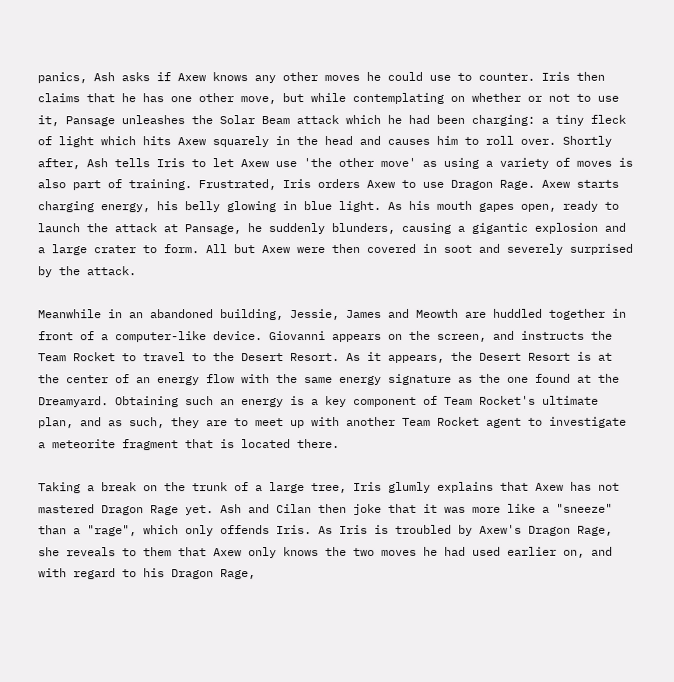panics, Ash asks if Axew knows any other moves he could use to counter. Iris then claims that he has one other move, but while contemplating on whether or not to use it, Pansage unleashes the Solar Beam attack which he had been charging: a tiny fleck of light which hits Axew squarely in the head and causes him to roll over. Shortly after, Ash tells Iris to let Axew use 'the other move' as using a variety of moves is also part of training. Frustrated, Iris orders Axew to use Dragon Rage. Axew starts charging energy, his belly glowing in blue light. As his mouth gapes open, ready to launch the attack at Pansage, he suddenly blunders, causing a gigantic explosion and a large crater to form. All but Axew were then covered in soot and severely surprised by the attack.

Meanwhile in an abandoned building, Jessie, James and Meowth are huddled together in front of a computer-like device. Giovanni appears on the screen, and instructs the Team Rocket to travel to the Desert Resort. As it appears, the Desert Resort is at the center of an energy flow with the same energy signature as the one found at the Dreamyard. Obtaining such an energy is a key component of Team Rocket's ultimate plan, and as such, they are to meet up with another Team Rocket agent to investigate a meteorite fragment that is located there.

Taking a break on the trunk of a large tree, Iris glumly explains that Axew has not mastered Dragon Rage yet. Ash and Cilan then joke that it was more like a "sneeze" than a "rage", which only offends Iris. As Iris is troubled by Axew's Dragon Rage, she reveals to them that Axew only knows the two moves he had used earlier on, and with regard to his Dragon Rage,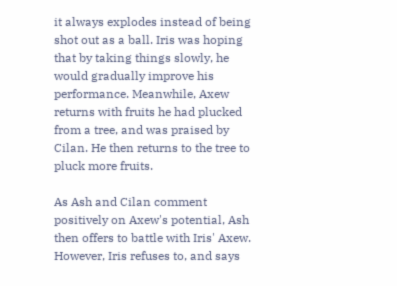it always explodes instead of being shot out as a ball. Iris was hoping that by taking things slowly, he would gradually improve his performance. Meanwhile, Axew returns with fruits he had plucked from a tree, and was praised by Cilan. He then returns to the tree to pluck more fruits.

As Ash and Cilan comment positively on Axew's potential, Ash then offers to battle with Iris' Axew. However, Iris refuses to, and says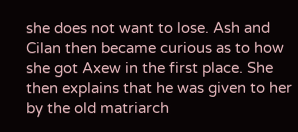she does not want to lose. Ash and Cilan then became curious as to how she got Axew in the first place. She then explains that he was given to her by the old matriarch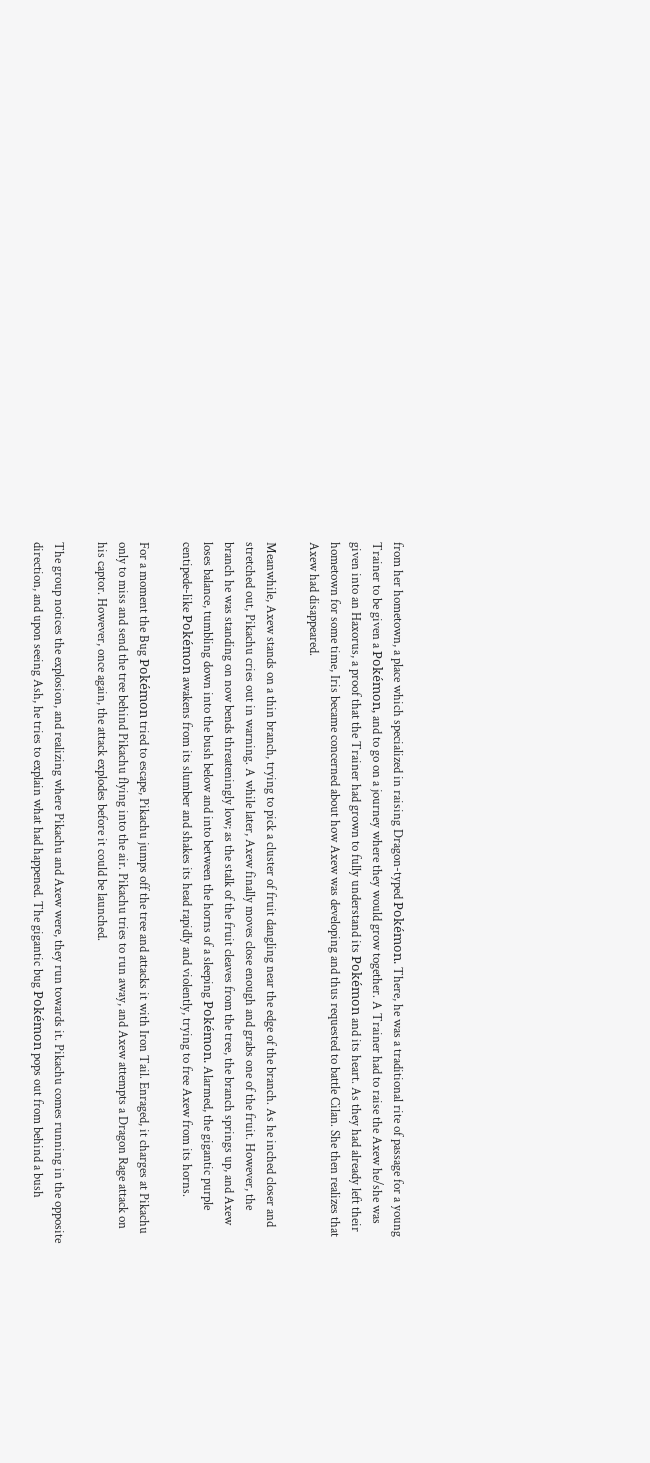from her hometown, a place which specialized in raising Dragon-typed Pokémon. There, he was a traditional rite of passage for a young Trainer to be given a Pokémon, and to go on a journey where they would grow together. A Trainer had to raise the Axew he/she was given into an Haxorus, a proof that the Trainer had grown to fully understand its Pokémon and its heart. As they had already left their hometown for some time, Iris became concerned about how Axew was developing and thus requested to battle Cilan. She then realizes that Axew had disappeared.

Meanwhile, Axew stands on a thin branch, trying to pick a cluster of fruit dangling near the edge of the branch. As he inched closer and stretched out, Pikachu cries out in warning. A while later, Axew finally moves close enough and grabs one of the fruit. However, the branch he was standing on now bends threateningly low; as the stalk of the fruit cleaves from the tree, the branch springs up, and Axew loses balance, tumbling down into the bush below and into between the horns of a sleeping Pokémon. Alarmed, the gigantic purple centipede-like Pokémon awakens from its slumber and shakes its head rapidly and violently, trying to free Axew from its horns.

For a moment the Bug Pokémon tried to escape, Pikachu jumps off the tree and attacks it with Iron Tail. Enraged, it charges at Pikachu only to miss and send the tree behind Pikachu flying into the air. Pikachu tries to run away, and Axew attempts a Dragon Rage attack on his captor. However, once again, the attack explodes before it could be launched.

The group notices the explosion, and realizing where Pikachu and Axew were, they run towards it. Pikachu comes running in the opposite direction, and upon seeing Ash, he tries to explain what had happened. The gigantic bug Pokémon pops out from behind a bush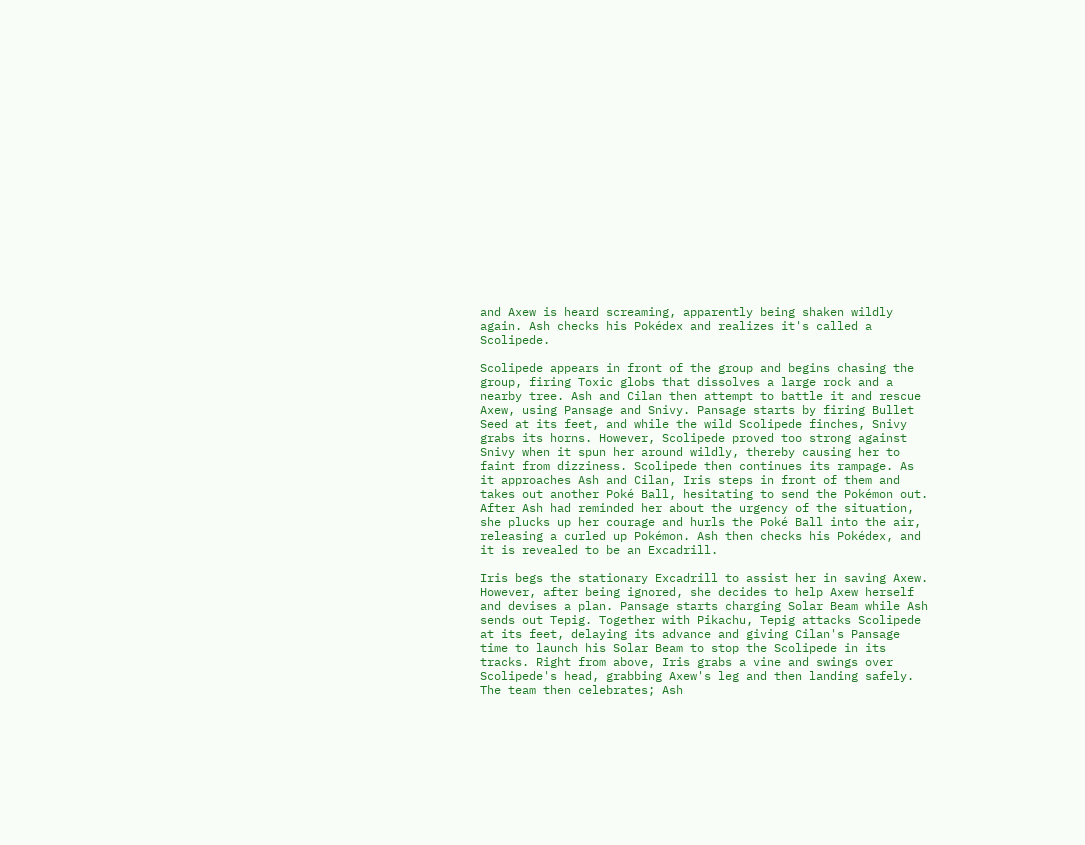and Axew is heard screaming, apparently being shaken wildly again. Ash checks his Pokédex and realizes it's called a Scolipede.

Scolipede appears in front of the group and begins chasing the group, firing Toxic globs that dissolves a large rock and a nearby tree. Ash and Cilan then attempt to battle it and rescue Axew, using Pansage and Snivy. Pansage starts by firing Bullet Seed at its feet, and while the wild Scolipede finches, Snivy grabs its horns. However, Scolipede proved too strong against Snivy when it spun her around wildly, thereby causing her to faint from dizziness. Scolipede then continues its rampage. As it approaches Ash and Cilan, Iris steps in front of them and takes out another Poké Ball, hesitating to send the Pokémon out. After Ash had reminded her about the urgency of the situation, she plucks up her courage and hurls the Poké Ball into the air, releasing a curled up Pokémon. Ash then checks his Pokédex, and it is revealed to be an Excadrill.

Iris begs the stationary Excadrill to assist her in saving Axew. However, after being ignored, she decides to help Axew herself and devises a plan. Pansage starts charging Solar Beam while Ash sends out Tepig. Together with Pikachu, Tepig attacks Scolipede at its feet, delaying its advance and giving Cilan's Pansage time to launch his Solar Beam to stop the Scolipede in its tracks. Right from above, Iris grabs a vine and swings over Scolipede's head, grabbing Axew's leg and then landing safely. The team then celebrates; Ash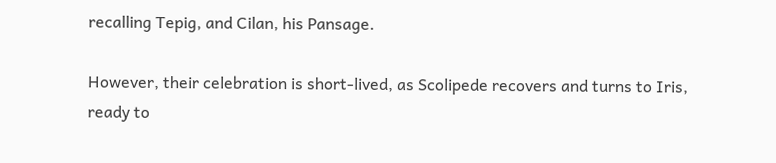recalling Tepig, and Cilan, his Pansage.

However, their celebration is short-lived, as Scolipede recovers and turns to Iris, ready to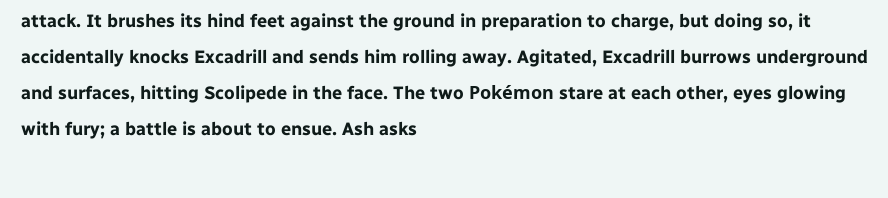attack. It brushes its hind feet against the ground in preparation to charge, but doing so, it accidentally knocks Excadrill and sends him rolling away. Agitated, Excadrill burrows underground and surfaces, hitting Scolipede in the face. The two Pokémon stare at each other, eyes glowing with fury; a battle is about to ensue. Ash asks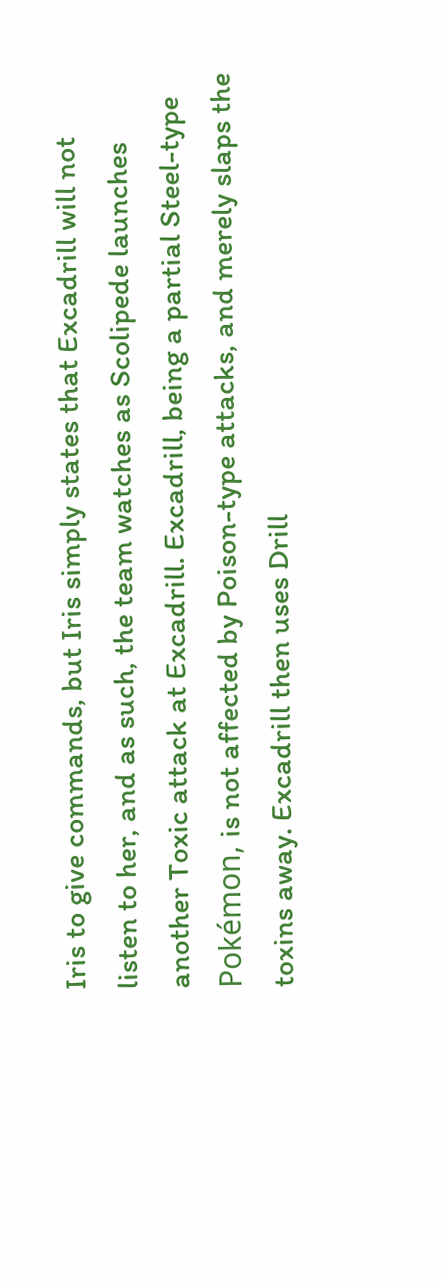Iris to give commands, but Iris simply states that Excadrill will not listen to her, and as such, the team watches as Scolipede launches another Toxic attack at Excadrill. Excadrill, being a partial Steel-type Pokémon, is not affected by Poison-type attacks, and merely slaps the toxins away. Excadrill then uses Drill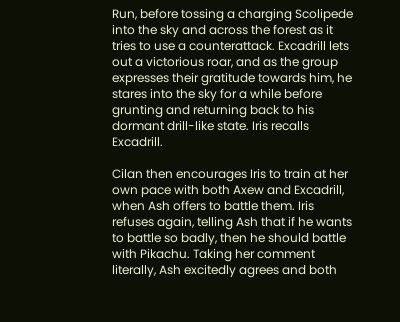Run, before tossing a charging Scolipede into the sky and across the forest as it tries to use a counterattack. Excadrill lets out a victorious roar, and as the group expresses their gratitude towards him, he stares into the sky for a while before grunting and returning back to his dormant drill-like state. Iris recalls Excadrill.

Cilan then encourages Iris to train at her own pace with both Axew and Excadrill, when Ash offers to battle them. Iris refuses again, telling Ash that if he wants to battle so badly, then he should battle with Pikachu. Taking her comment literally, Ash excitedly agrees and both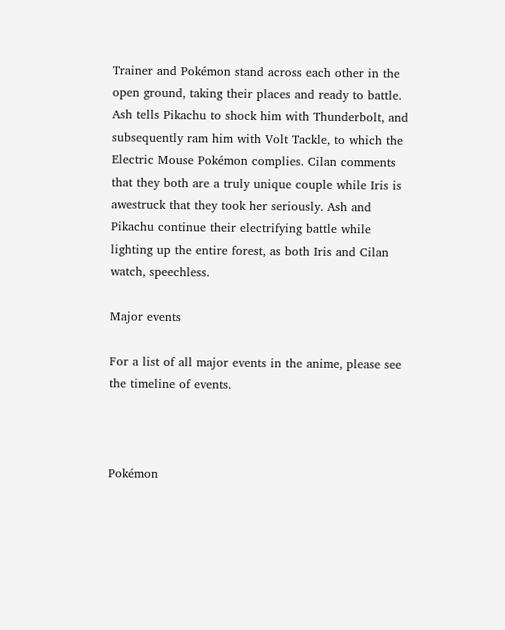Trainer and Pokémon stand across each other in the open ground, taking their places and ready to battle. Ash tells Pikachu to shock him with Thunderbolt, and subsequently ram him with Volt Tackle, to which the Electric Mouse Pokémon complies. Cilan comments that they both are a truly unique couple while Iris is awestruck that they took her seriously. Ash and Pikachu continue their electrifying battle while lighting up the entire forest, as both Iris and Cilan watch, speechless.

Major events

For a list of all major events in the anime, please see the timeline of events.



Pokémon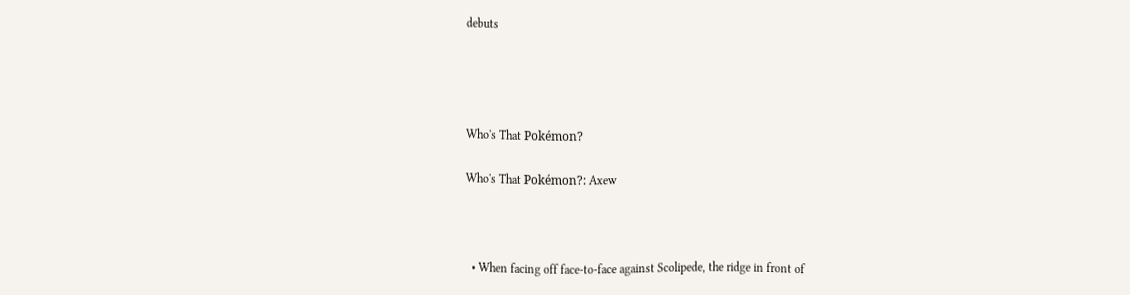debuts




Who's That Pokémon?

Who's That Pokémon?: Axew



  • When facing off face-to-face against Scolipede, the ridge in front of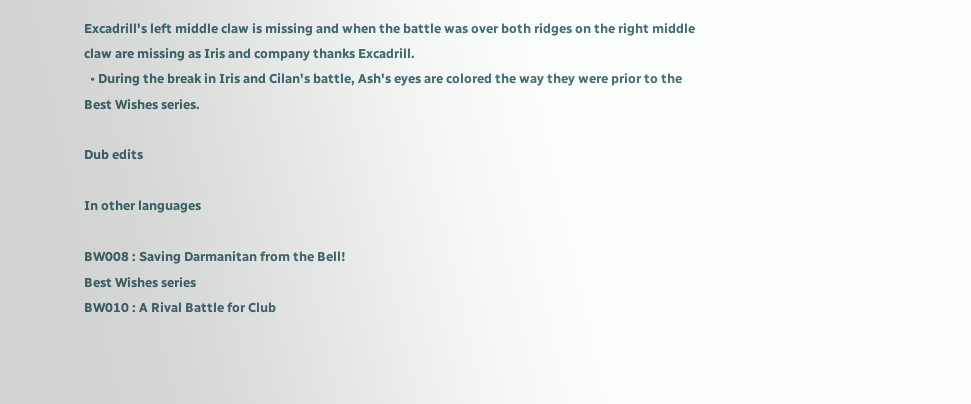Excadrill's left middle claw is missing and when the battle was over both ridges on the right middle claw are missing as Iris and company thanks Excadrill.
  • During the break in Iris and Cilan's battle, Ash's eyes are colored the way they were prior to the Best Wishes series.

Dub edits

In other languages

BW008 : Saving Darmanitan from the Bell!
Best Wishes series
BW010 : A Rival Battle for Club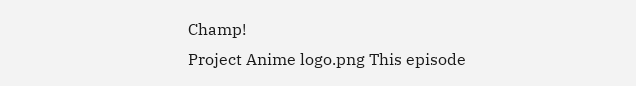Champ!
Project Anime logo.png This episode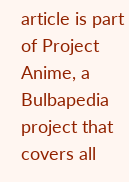article is part of Project Anime, a Bulbapedia project that covers all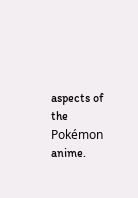aspects of the Pokémon anime.